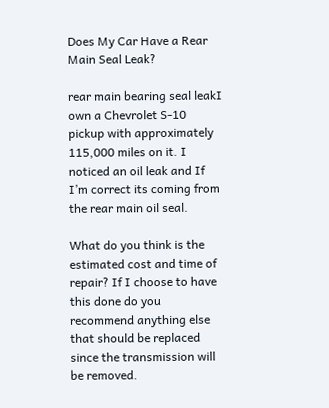Does My Car Have a Rear Main Seal Leak?

rear main bearing seal leakI own a Chevrolet S-10 pickup with approximately 115,000 miles on it. I noticed an oil leak and If I’m correct its coming from the rear main oil seal.

What do you think is the estimated cost and time of repair? If I choose to have this done do you recommend anything else that should be replaced since the transmission will be removed.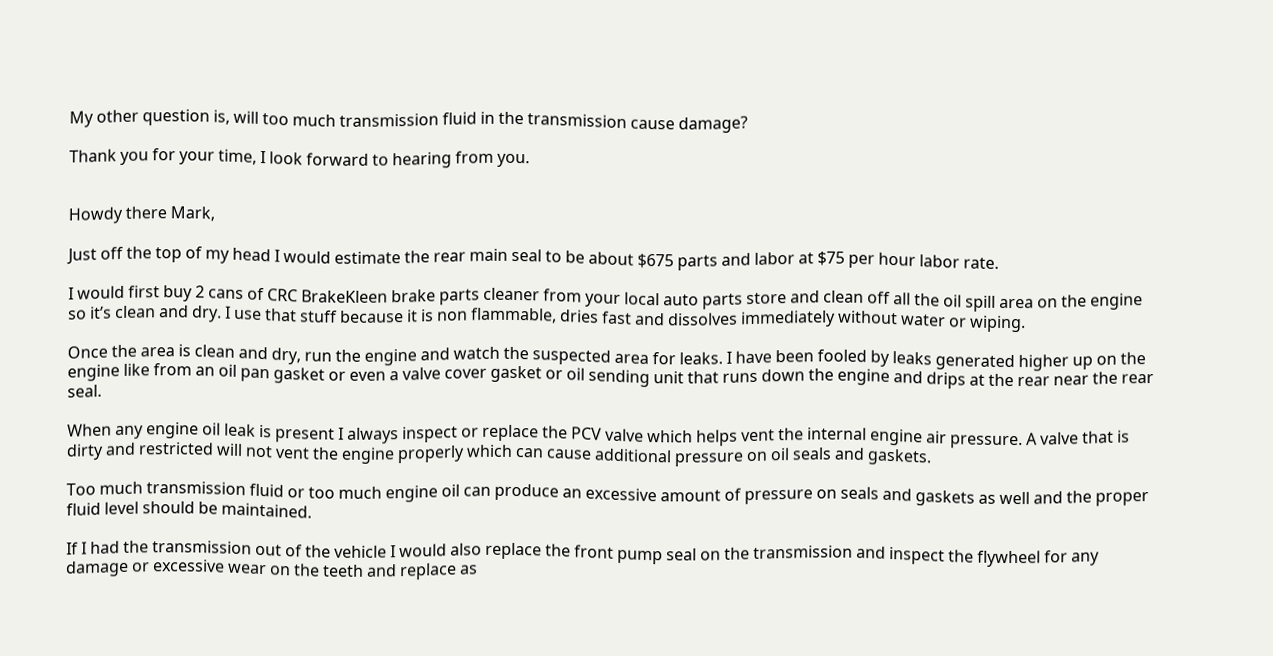My other question is, will too much transmission fluid in the transmission cause damage?

Thank you for your time, I look forward to hearing from you.


Howdy there Mark,

Just off the top of my head I would estimate the rear main seal to be about $675 parts and labor at $75 per hour labor rate.

I would first buy 2 cans of CRC BrakeKleen brake parts cleaner from your local auto parts store and clean off all the oil spill area on the engine so it’s clean and dry. I use that stuff because it is non flammable, dries fast and dissolves immediately without water or wiping.

Once the area is clean and dry, run the engine and watch the suspected area for leaks. I have been fooled by leaks generated higher up on the engine like from an oil pan gasket or even a valve cover gasket or oil sending unit that runs down the engine and drips at the rear near the rear seal.

When any engine oil leak is present I always inspect or replace the PCV valve which helps vent the internal engine air pressure. A valve that is dirty and restricted will not vent the engine properly which can cause additional pressure on oil seals and gaskets.

Too much transmission fluid or too much engine oil can produce an excessive amount of pressure on seals and gaskets as well and the proper fluid level should be maintained.

If I had the transmission out of the vehicle I would also replace the front pump seal on the transmission and inspect the flywheel for any damage or excessive wear on the teeth and replace as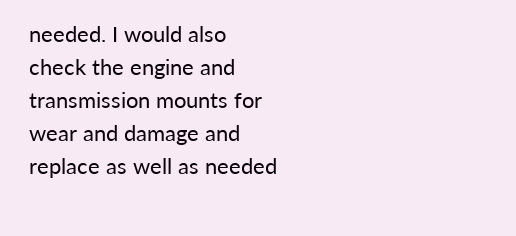needed. I would also check the engine and transmission mounts for wear and damage and replace as well as needed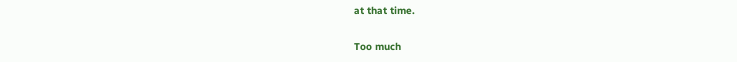at that time.

Too much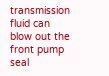transmission fluid can blow out the front pump seal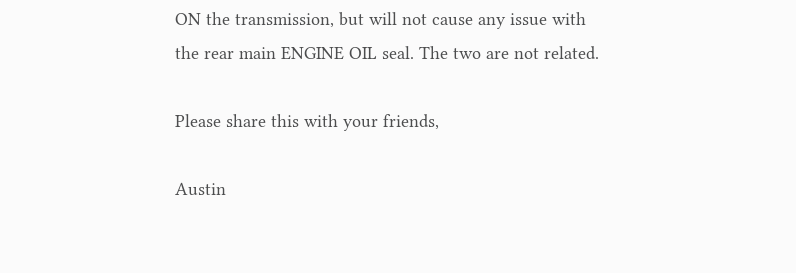ON the transmission, but will not cause any issue with the rear main ENGINE OIL seal. The two are not related.

Please share this with your friends,

Austin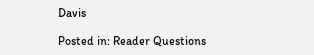Davis

Posted in: Reader Questions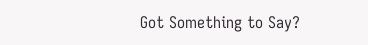Got Something to Say?